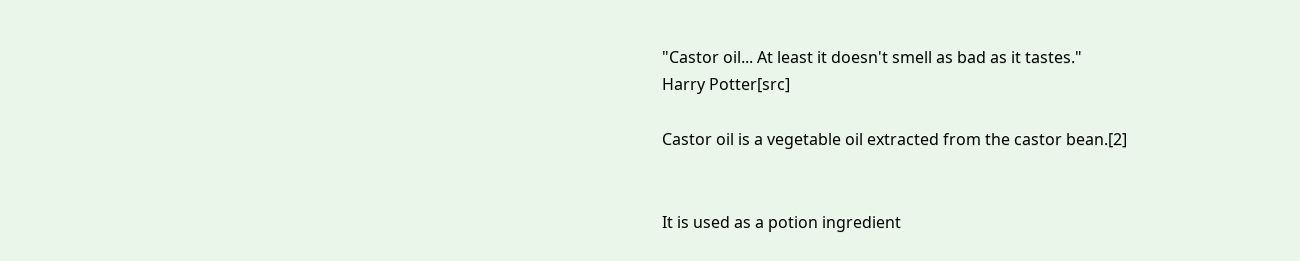"Castor oil... At least it doesn't smell as bad as it tastes."
Harry Potter[src]

Castor oil is a vegetable oil extracted from the castor bean.[2]


It is used as a potion ingredient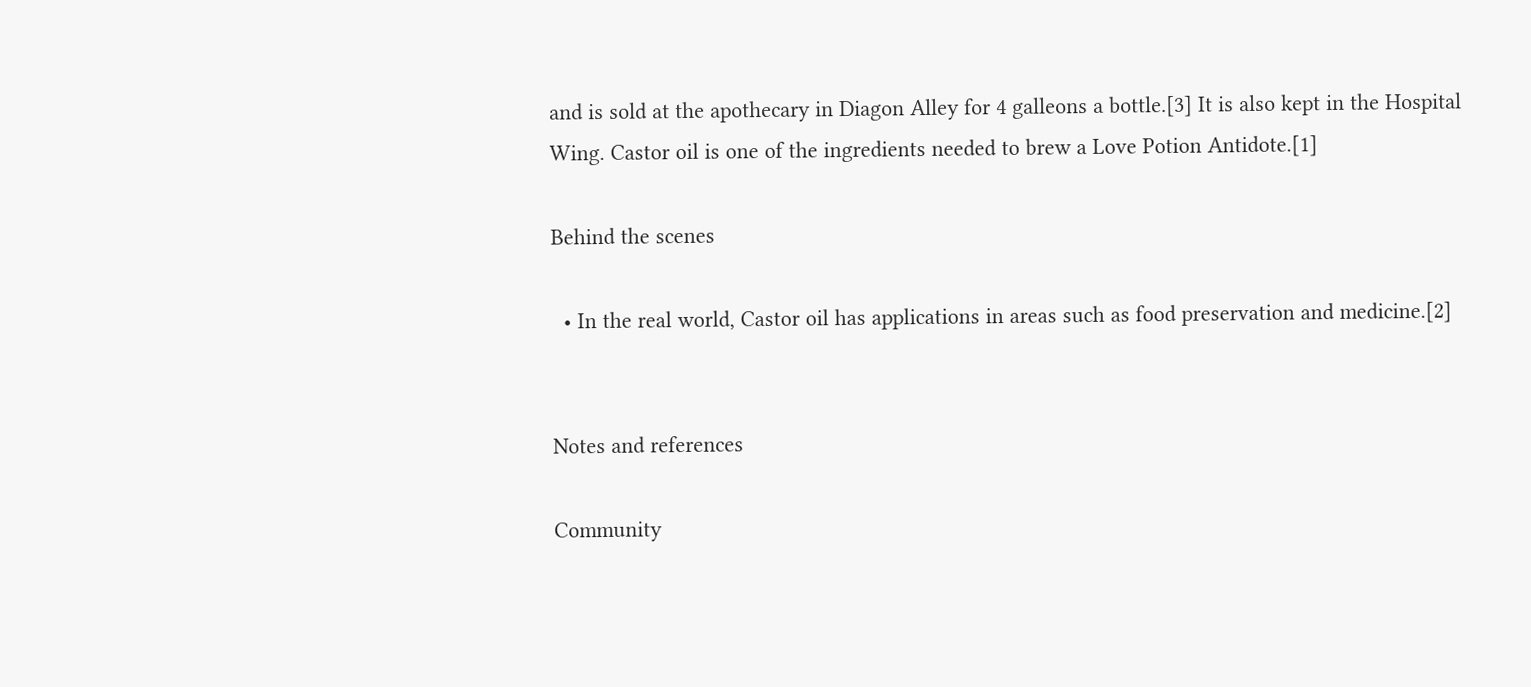and is sold at the apothecary in Diagon Alley for 4 galleons a bottle.[3] It is also kept in the Hospital Wing. Castor oil is one of the ingredients needed to brew a Love Potion Antidote.[1]

Behind the scenes

  • In the real world, Castor oil has applications in areas such as food preservation and medicine.[2]


Notes and references

Community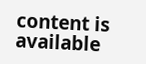content is available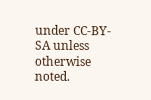under CC-BY-SA unless otherwise noted.